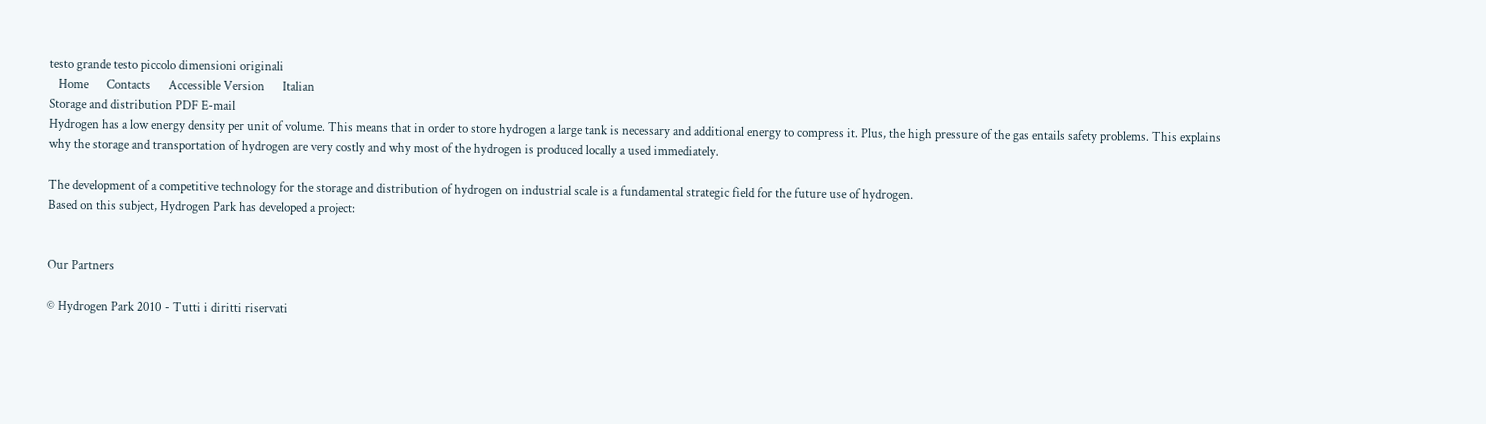testo grande testo piccolo dimensioni originali
   Home      Contacts      Accessible Version      Italian
Storage and distribution PDF E-mail
Hydrogen has a low energy density per unit of volume. This means that in order to store hydrogen a large tank is necessary and additional energy to compress it. Plus, the high pressure of the gas entails safety problems. This explains why the storage and transportation of hydrogen are very costly and why most of the hydrogen is produced locally a used immediately.

The development of a competitive technology for the storage and distribution of hydrogen on industrial scale is a fundamental strategic field for the future use of hydrogen.
Based on this subject, Hydrogen Park has developed a project:


Our Partners

© Hydrogen Park 2010 - Tutti i diritti riservati